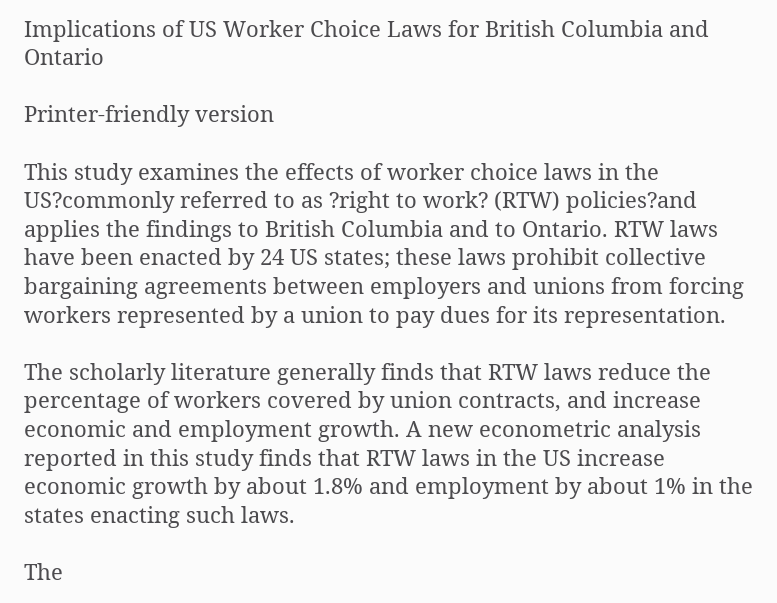Implications of US Worker Choice Laws for British Columbia and Ontario

Printer-friendly version

This study examines the effects of worker choice laws in the US?commonly referred to as ?right to work? (RTW) policies?and applies the findings to British Columbia and to Ontario. RTW laws have been enacted by 24 US states; these laws prohibit collective bargaining agreements between employers and unions from forcing workers represented by a union to pay dues for its representation.

The scholarly literature generally finds that RTW laws reduce the percentage of workers covered by union contracts, and increase economic and employment growth. A new econometric analysis reported in this study finds that RTW laws in the US increase economic growth by about 1.8% and employment by about 1% in the states enacting such laws.

The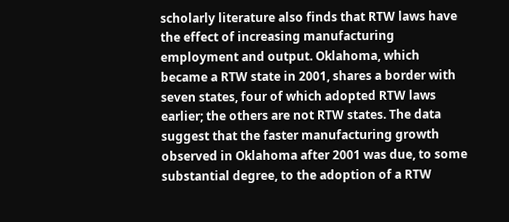scholarly literature also finds that RTW laws have the effect of increasing manufacturing employment and output. Oklahoma, which became a RTW state in 2001, shares a border with seven states, four of which adopted RTW laws earlier; the others are not RTW states. The data suggest that the faster manufacturing growth observed in Oklahoma after 2001 was due, to some substantial degree, to the adoption of a RTW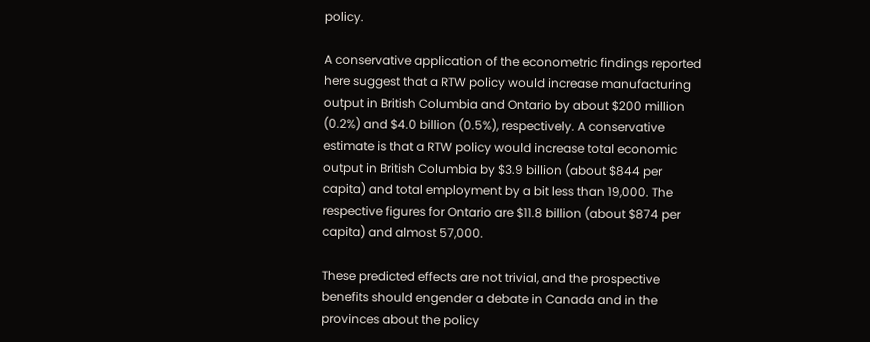policy.

A conservative application of the econometric findings reported here suggest that a RTW policy would increase manufacturing output in British Columbia and Ontario by about $200 million (0.2%) and $4.0 billion (0.5%), respectively. A conservative estimate is that a RTW policy would increase total economic output in British Columbia by $3.9 billion (about $844 per capita) and total employment by a bit less than 19,000. The respective figures for Ontario are $11.8 billion (about $874 per capita) and almost 57,000.

These predicted effects are not trivial, and the prospective benefits should engender a debate in Canada and in the provinces about the policy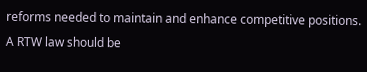reforms needed to maintain and enhance competitive positions. A RTW law should be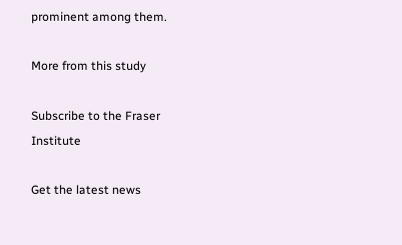prominent among them.

More from this study

Subscribe to the Fraser Institute

Get the latest news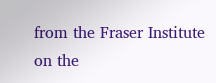from the Fraser Institute on the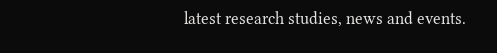latest research studies, news and events.